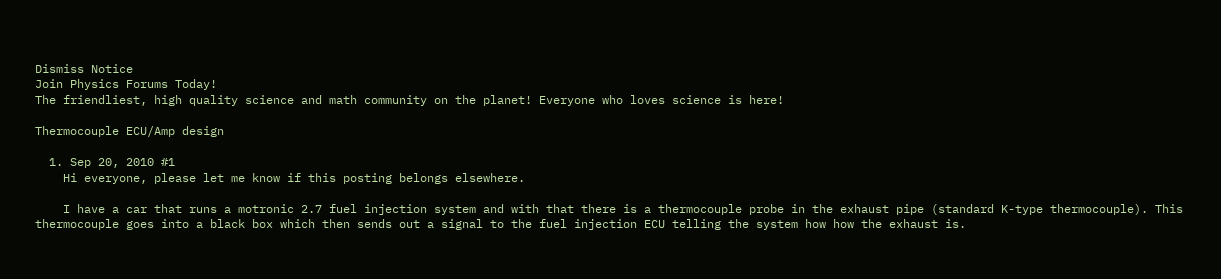Dismiss Notice
Join Physics Forums Today!
The friendliest, high quality science and math community on the planet! Everyone who loves science is here!

Thermocouple ECU/Amp design

  1. Sep 20, 2010 #1
    Hi everyone, please let me know if this posting belongs elsewhere.

    I have a car that runs a motronic 2.7 fuel injection system and with that there is a thermocouple probe in the exhaust pipe (standard K-type thermocouple). This thermocouple goes into a black box which then sends out a signal to the fuel injection ECU telling the system how how the exhaust is.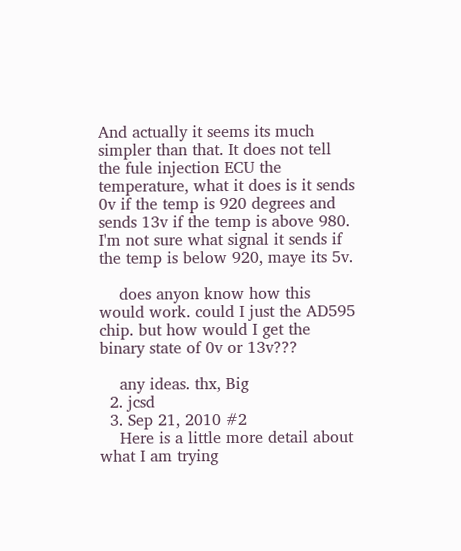And actually it seems its much simpler than that. It does not tell the fule injection ECU the temperature, what it does is it sends 0v if the temp is 920 degrees and sends 13v if the temp is above 980. I'm not sure what signal it sends if the temp is below 920, maye its 5v.

    does anyon know how this would work. could I just the AD595 chip. but how would I get the binary state of 0v or 13v???

    any ideas. thx, Big
  2. jcsd
  3. Sep 21, 2010 #2
    Here is a little more detail about what I am trying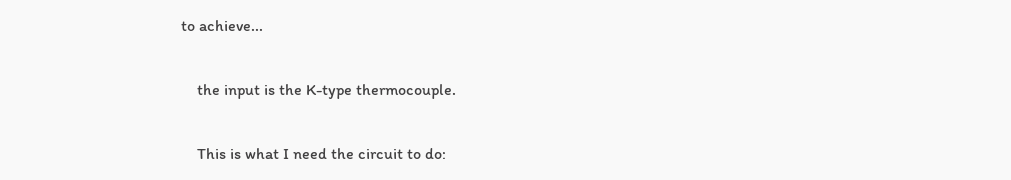to achieve...

    the input is the K-type thermocouple.

    This is what I need the circuit to do: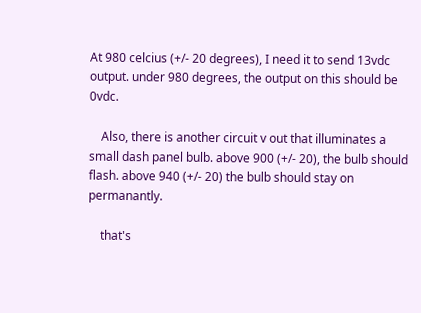At 980 celcius (+/- 20 degrees), I need it to send 13vdc output. under 980 degrees, the output on this should be 0vdc.

    Also, there is another circuit v out that illuminates a small dash panel bulb. above 900 (+/- 20), the bulb should flash. above 940 (+/- 20) the bulb should stay on permanantly.

    that's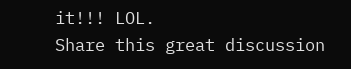it!!! LOL.
Share this great discussion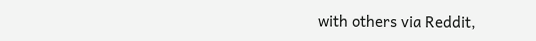with others via Reddit,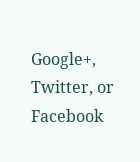Google+, Twitter, or Facebook